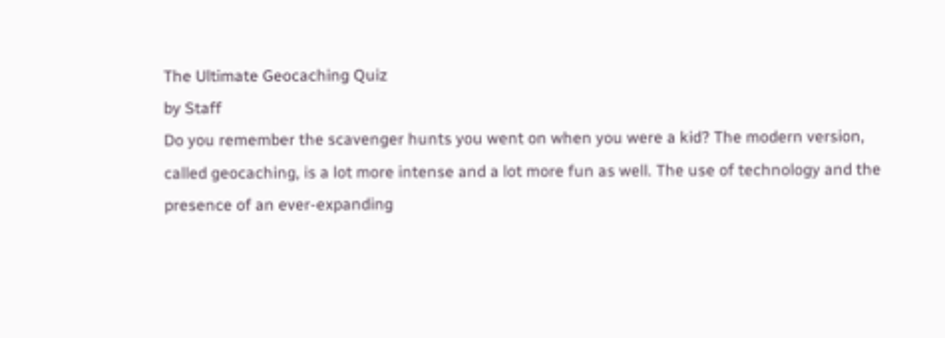The Ultimate Geocaching Quiz
by Staff
Do you remember the scavenger hunts you went on when you were a kid? The modern version, called geocaching, is a lot more intense and a lot more fun as well. The use of technology and the presence of an ever-expanding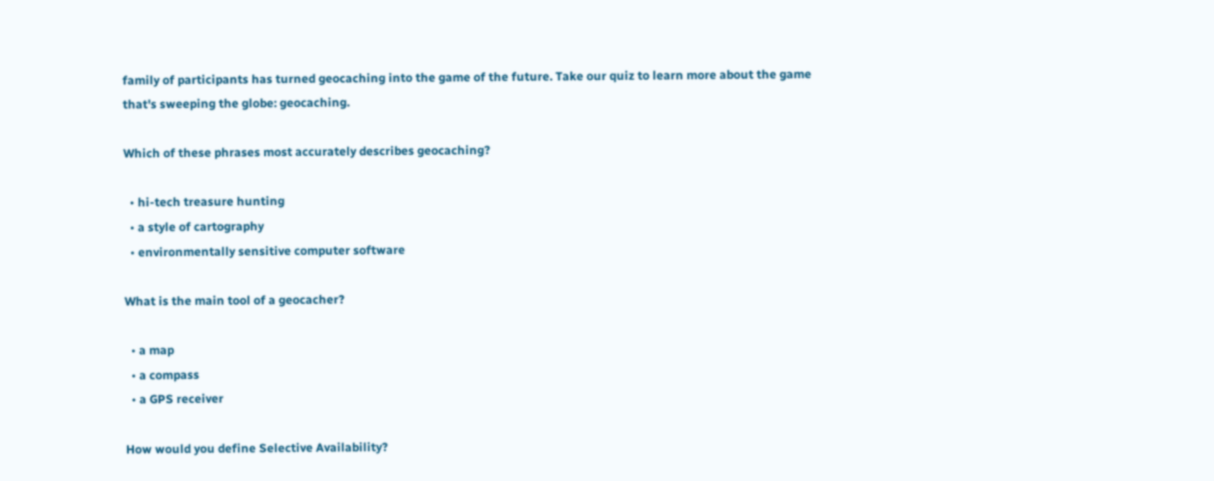family of participants has turned geocaching into the game of the future. Take our quiz to learn more about the game that's sweeping the globe: geocaching.

Which of these phrases most accurately describes geocaching?

  • hi-tech treasure hunting
  • a style of cartography
  • environmentally sensitive computer software

What is the main tool of a geocacher?

  • a map
  • a compass
  • a GPS receiver

How would you define Selective Availability?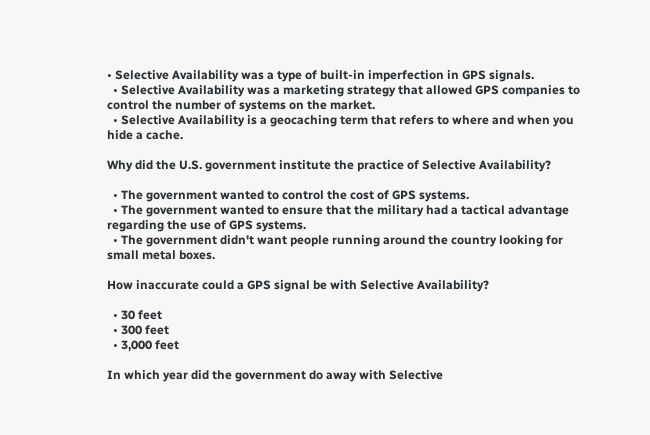• Selective Availability was a type of built-in imperfection in GPS signals.
  • Selective Availability was a marketing strategy that allowed GPS companies to control the number of systems on the market.
  • Selective Availability is a geocaching term that refers to where and when you hide a cache.

Why did the U.S. government institute the practice of Selective Availability?

  • The government wanted to control the cost of GPS systems.
  • The government wanted to ensure that the military had a tactical advantage regarding the use of GPS systems.
  • The government didn't want people running around the country looking for small metal boxes.

How inaccurate could a GPS signal be with Selective Availability?

  • 30 feet
  • 300 feet
  • 3,000 feet

In which year did the government do away with Selective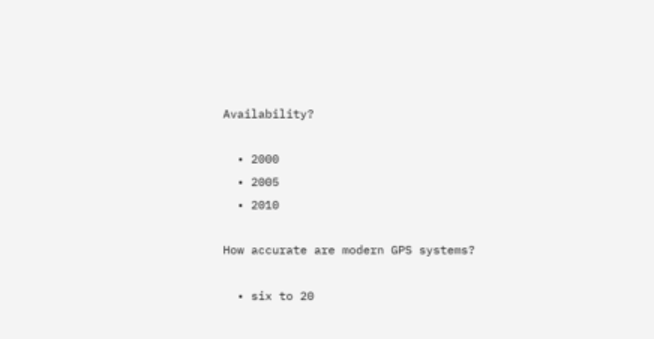Availability?

  • 2000
  • 2005
  • 2010

How accurate are modern GPS systems?

  • six to 20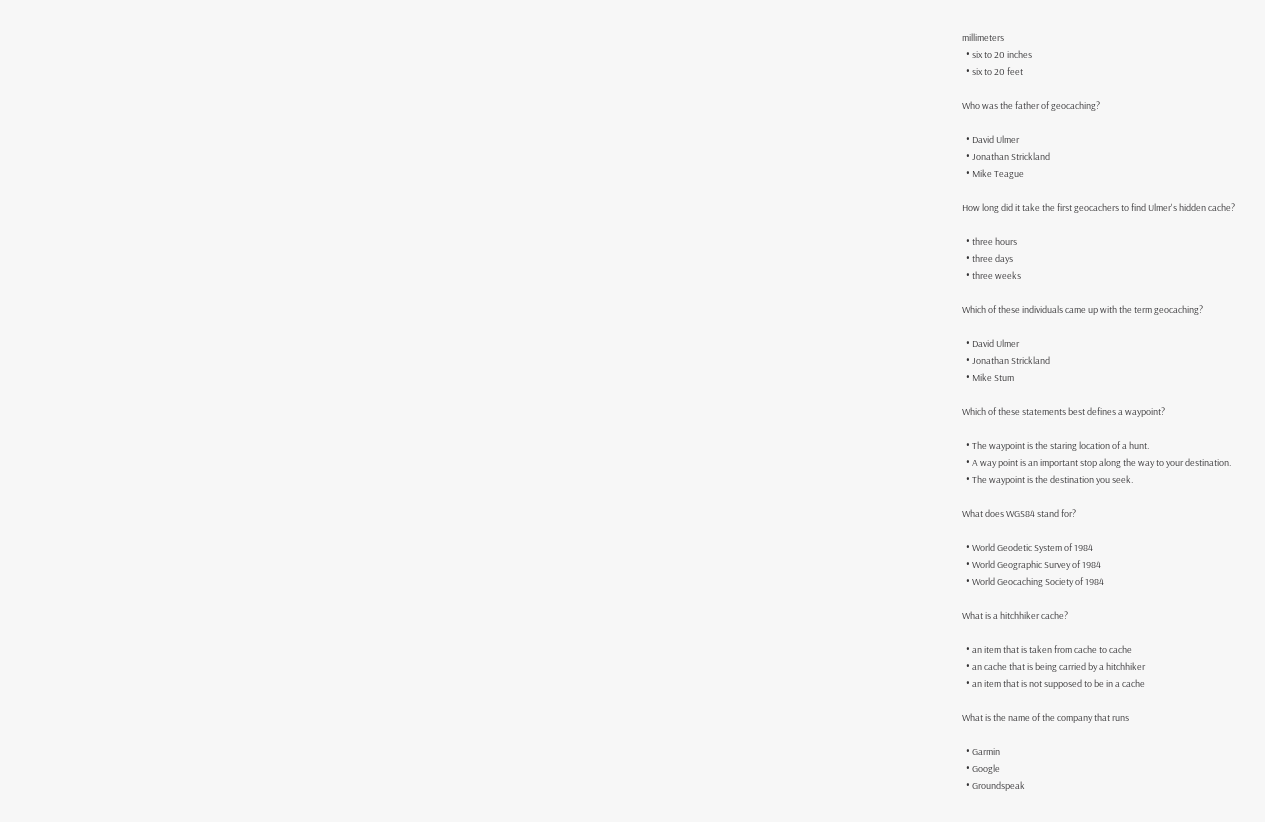millimeters
  • six to 20 inches
  • six to 20 feet

Who was the father of geocaching?

  • David Ulmer
  • Jonathan Strickland
  • Mike Teague

How long did it take the first geocachers to find Ulmer's hidden cache?

  • three hours
  • three days
  • three weeks

Which of these individuals came up with the term geocaching?

  • David Ulmer
  • Jonathan Strickland
  • Mike Stum

Which of these statements best defines a waypoint?

  • The waypoint is the staring location of a hunt.
  • A way point is an important stop along the way to your destination.
  • The waypoint is the destination you seek.

What does WGS84 stand for?

  • World Geodetic System of 1984
  • World Geographic Survey of 1984
  • World Geocaching Society of 1984

What is a hitchhiker cache?

  • an item that is taken from cache to cache
  • an cache that is being carried by a hitchhiker
  • an item that is not supposed to be in a cache

What is the name of the company that runs

  • Garmin
  • Google
  • Groundspeak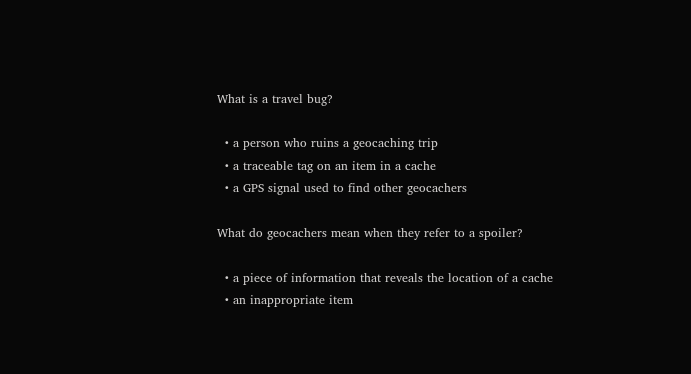What is a travel bug?

  • a person who ruins a geocaching trip
  • a traceable tag on an item in a cache
  • a GPS signal used to find other geocachers

What do geocachers mean when they refer to a spoiler?

  • a piece of information that reveals the location of a cache
  • an inappropriate item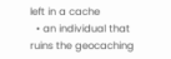left in a cache
  • an individual that ruins the geocaching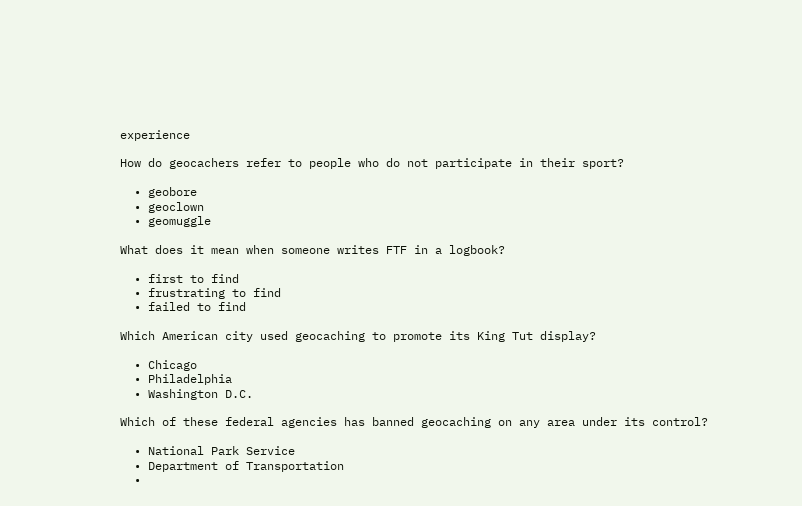experience

How do geocachers refer to people who do not participate in their sport?

  • geobore
  • geoclown
  • geomuggle

What does it mean when someone writes FTF in a logbook?

  • first to find
  • frustrating to find
  • failed to find

Which American city used geocaching to promote its King Tut display?

  • Chicago
  • Philadelphia
  • Washington D.C.

Which of these federal agencies has banned geocaching on any area under its control?

  • National Park Service
  • Department of Transportation
  •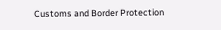Customs and Border Protection